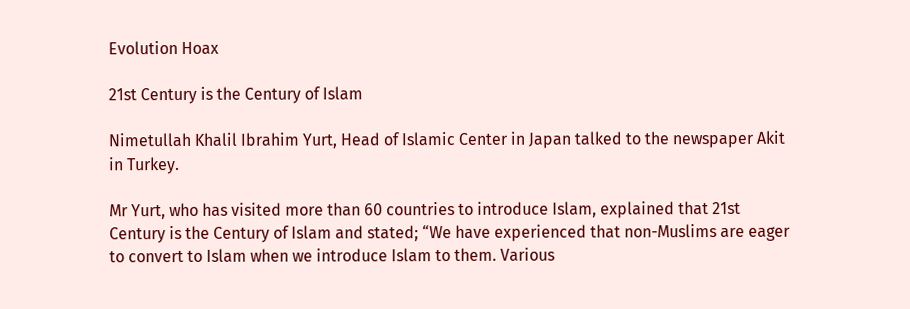Evolution Hoax

21st Century is the Century of Islam

Nimetullah Khalil Ibrahim Yurt, Head of Islamic Center in Japan talked to the newspaper Akit in Turkey.

Mr Yurt, who has visited more than 60 countries to introduce Islam, explained that 21st Century is the Century of Islam and stated; “We have experienced that non-Muslims are eager to convert to Islam when we introduce Islam to them. Various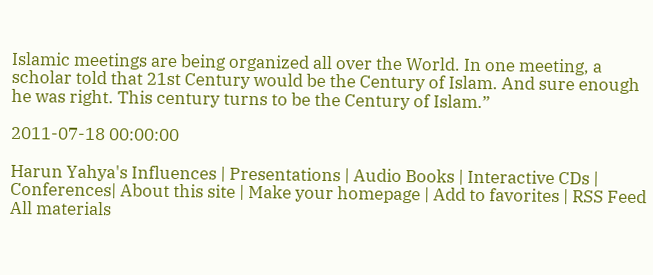Islamic meetings are being organized all over the World. In one meeting, a scholar told that 21st Century would be the Century of Islam. And sure enough he was right. This century turns to be the Century of Islam.”

2011-07-18 00:00:00

Harun Yahya's Influences | Presentations | Audio Books | Interactive CDs | Conferences| About this site | Make your homepage | Add to favorites | RSS Feed
All materials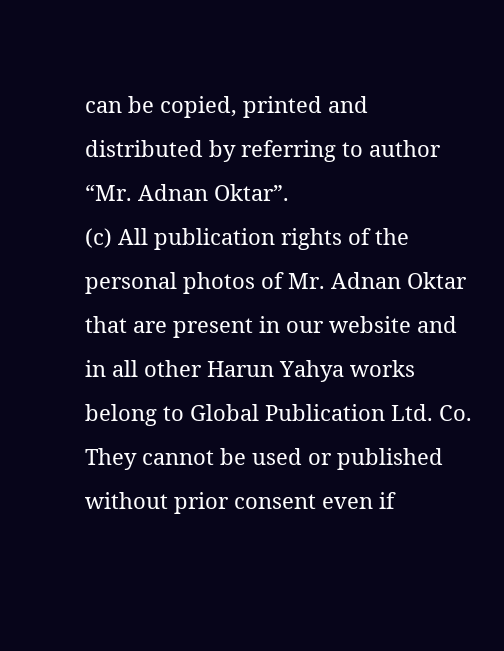can be copied, printed and distributed by referring to author “Mr. Adnan Oktar”.
(c) All publication rights of the personal photos of Mr. Adnan Oktar that are present in our website and in all other Harun Yahya works belong to Global Publication Ltd. Co. They cannot be used or published without prior consent even if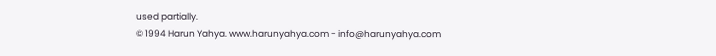used partially.
© 1994 Harun Yahya. www.harunyahya.com - info@harunyahya.com